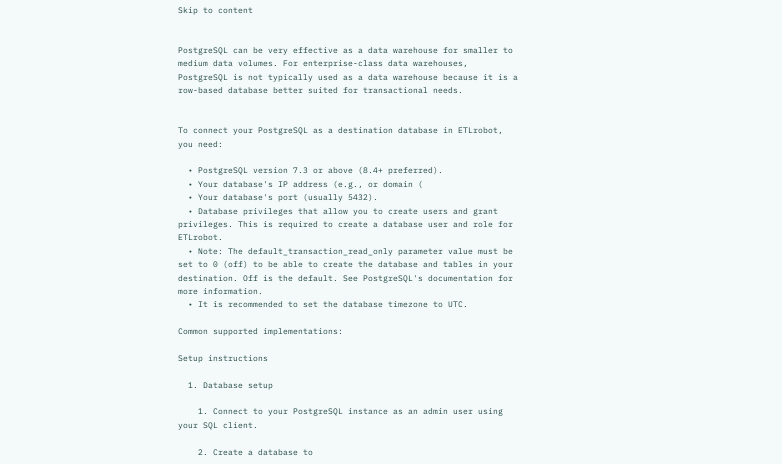Skip to content


PostgreSQL can be very effective as a data warehouse for smaller to medium data volumes. For enterprise-class data warehouses, PostgreSQL is not typically used as a data warehouse because it is a row-based database better suited for transactional needs.


To connect your PostgreSQL as a destination database in ETLrobot, you need:

  • PostgreSQL version 7.3 or above (8.4+ preferred).
  • Your database's IP address (e.g., or domain (
  • Your database's port (usually 5432).
  • Database privileges that allow you to create users and grant privileges. This is required to create a database user and role for ETLrobot.
  • Note: The default_transaction_read_only parameter value must be set to 0 (off) to be able to create the database and tables in your destination. Off is the default. See PostgreSQL's documentation for more information.
  • It is recommended to set the database timezone to UTC.

Common supported implementations:

Setup instructions

  1. Database setup

    1. Connect to your PostgreSQL instance as an admin user using your SQL client.

    2. Create a database to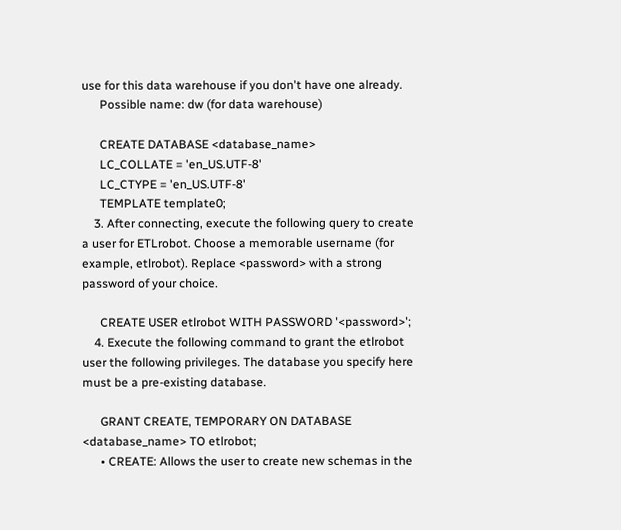use for this data warehouse if you don't have one already.
      Possible name: dw (for data warehouse)

      CREATE DATABASE <database_name>
      LC_COLLATE = 'en_US.UTF-8'
      LC_CTYPE = 'en_US.UTF-8'
      TEMPLATE template0;
    3. After connecting, execute the following query to create a user for ETLrobot. Choose a memorable username (for example, etlrobot). Replace <password> with a strong password of your choice.

      CREATE USER etlrobot WITH PASSWORD '<password>';
    4. Execute the following command to grant the etlrobot user the following privileges. The database you specify here must be a pre-existing database.

      GRANT CREATE, TEMPORARY ON DATABASE <database_name> TO etlrobot;
      • CREATE: Allows the user to create new schemas in the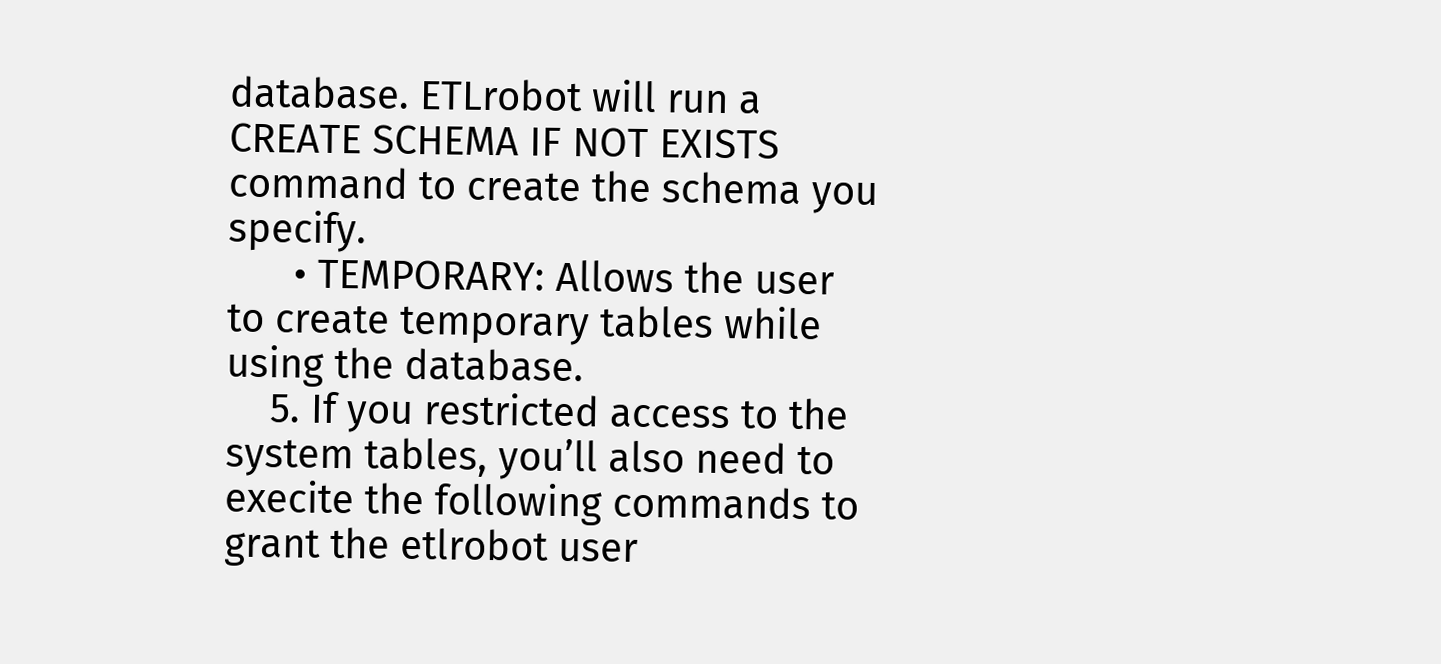database. ETLrobot will run a CREATE SCHEMA IF NOT EXISTS command to create the schema you specify.
      • TEMPORARY: Allows the user to create temporary tables while using the database.
    5. If you restricted access to the system tables, you’ll also need to execite the following commands to grant the etlrobot user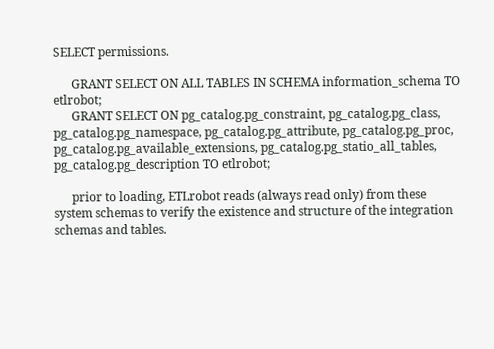SELECT permissions.

      GRANT SELECT ON ALL TABLES IN SCHEMA information_schema TO etlrobot;
      GRANT SELECT ON pg_catalog.pg_constraint, pg_catalog.pg_class, pg_catalog.pg_namespace, pg_catalog.pg_attribute, pg_catalog.pg_proc, pg_catalog.pg_available_extensions, pg_catalog.pg_statio_all_tables, pg_catalog.pg_description TO etlrobot;

      prior to loading, ETLrobot reads (always read only) from these system schemas to verify the existence and structure of the integration schemas and tables.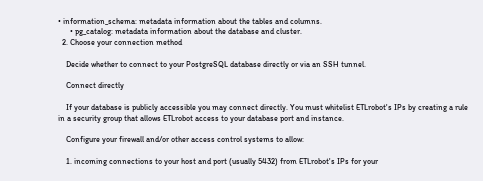• information_schema: metadata information about the tables and columns.
      • pg_catalog: metadata information about the database and cluster.
  2. Choose your connection method

    Decide whether to connect to your PostgreSQL database directly or via an SSH tunnel.

    Connect directly

    If your database is publicly accessible you may connect directly. You must whitelist ETLrobot's IPs by creating a rule in a security group that allows ETLrobot access to your database port and instance.

    Configure your firewall and/or other access control systems to allow:

    1. incoming connections to your host and port (usually 5432) from ETLrobot's IPs for your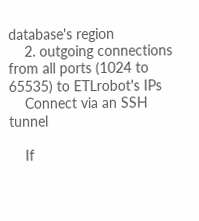database's region
    2. outgoing connections from all ports (1024 to 65535) to ETLrobot's IPs
    Connect via an SSH tunnel

    If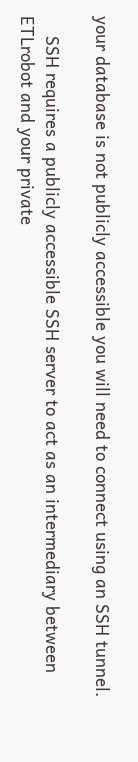your database is not publicly accessible you will need to connect using an SSH tunnel.

    SSH requires a publicly accessible SSH server to act as an intermediary between ETLrobot and your private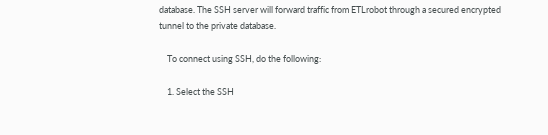database. The SSH server will forward traffic from ETLrobot through a secured encrypted tunnel to the private database.

    To connect using SSH, do the following:

    1. Select the SSH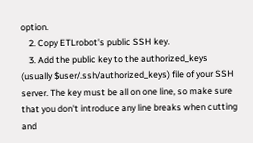option.
    2. Copy ETLrobot's public SSH key.
    3. Add the public key to the authorized_keys (usually $user/.ssh/authorized_keys) file of your SSH server. The key must be all on one line, so make sure that you don't introduce any line breaks when cutting and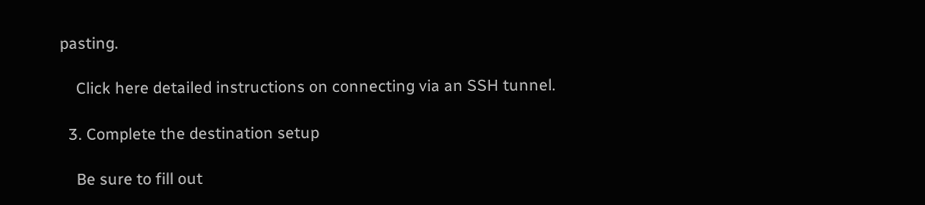pasting.

    Click here detailed instructions on connecting via an SSH tunnel.

  3. Complete the destination setup

    Be sure to fill out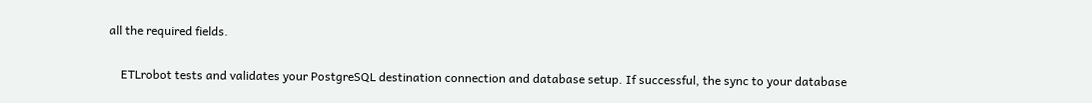all the required fields.

    ETLrobot tests and validates your PostgreSQL destination connection and database setup. If successful, the sync to your database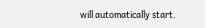will automatically start.